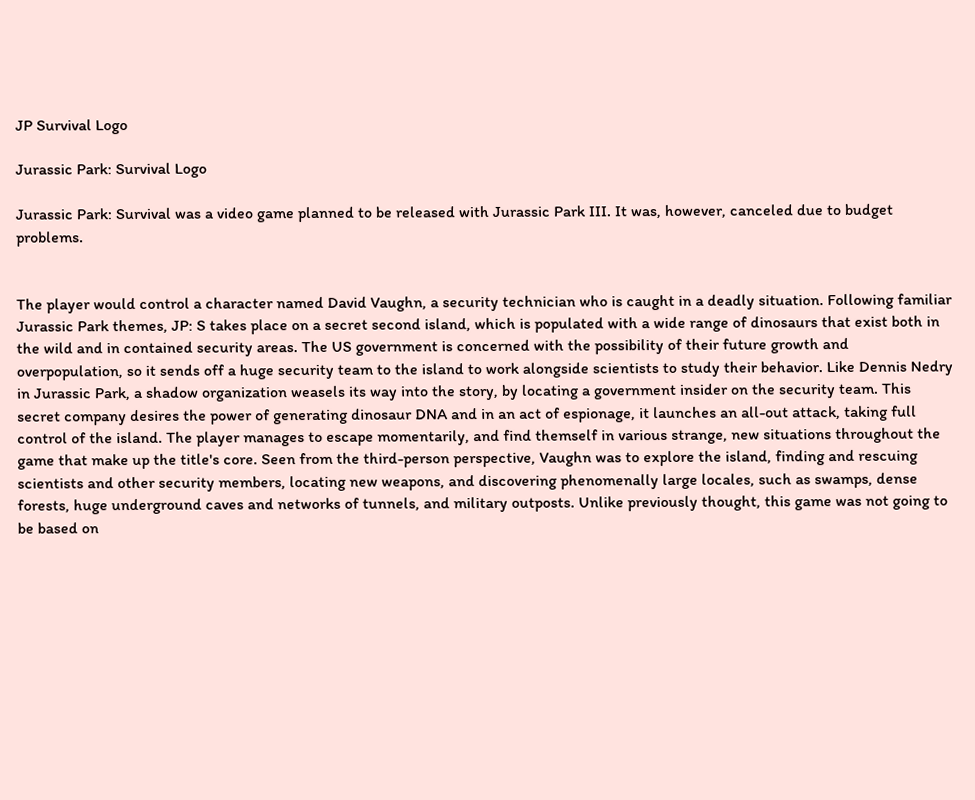JP Survival Logo

Jurassic Park: Survival Logo

Jurassic Park: Survival was a video game planned to be released with Jurassic Park III. It was, however, canceled due to budget problems.


The player would control a character named David Vaughn, a security technician who is caught in a deadly situation. Following familiar Jurassic Park themes, JP: S takes place on a secret second island, which is populated with a wide range of dinosaurs that exist both in the wild and in contained security areas. The US government is concerned with the possibility of their future growth and overpopulation, so it sends off a huge security team to the island to work alongside scientists to study their behavior. Like Dennis Nedry in Jurassic Park, a shadow organization weasels its way into the story, by locating a government insider on the security team. This secret company desires the power of generating dinosaur DNA and in an act of espionage, it launches an all-out attack, taking full control of the island. The player manages to escape momentarily, and find themself in various strange, new situations throughout the game that make up the title's core. Seen from the third-person perspective, Vaughn was to explore the island, finding and rescuing scientists and other security members, locating new weapons, and discovering phenomenally large locales, such as swamps, dense forests, huge underground caves and networks of tunnels, and military outposts. Unlike previously thought, this game was not going to be based on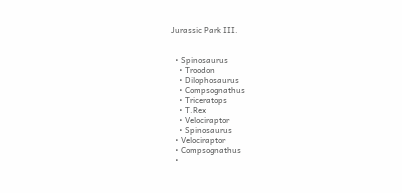Jurassic Park III.


  • Spinosaurus
    • Troodon
    • Dilophosaurus
    • Compsognathus
    • Triceratops
    • T.Rex
    • Velociraptor
    • Spinosaurus
  • Velociraptor
  • Compsognathus
  •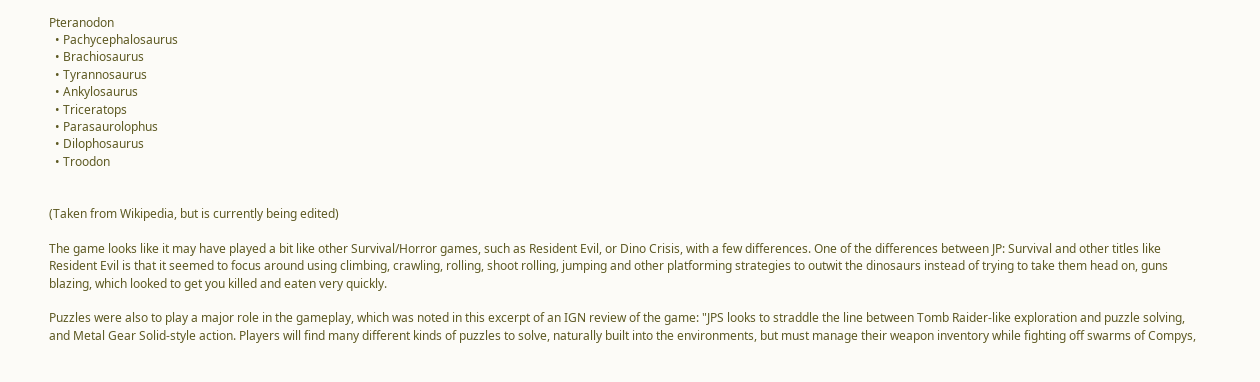Pteranodon
  • Pachycephalosaurus
  • Brachiosaurus
  • Tyrannosaurus
  • Ankylosaurus
  • Triceratops
  • Parasaurolophus
  • Dilophosaurus
  • Troodon


(Taken from Wikipedia, but is currently being edited)

The game looks like it may have played a bit like other Survival/Horror games, such as Resident Evil, or Dino Crisis, with a few differences. One of the differences between JP: Survival and other titles like Resident Evil is that it seemed to focus around using climbing, crawling, rolling, shoot rolling, jumping and other platforming strategies to outwit the dinosaurs instead of trying to take them head on, guns blazing, which looked to get you killed and eaten very quickly.

Puzzles were also to play a major role in the gameplay, which was noted in this excerpt of an IGN review of the game: "JPS looks to straddle the line between Tomb Raider-like exploration and puzzle solving, and Metal Gear Solid-style action. Players will find many different kinds of puzzles to solve, naturally built into the environments, but must manage their weapon inventory while fighting off swarms of Compys,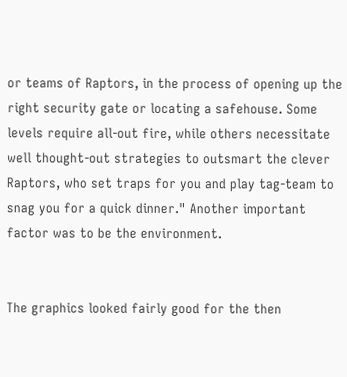or teams of Raptors, in the process of opening up the right security gate or locating a safehouse. Some levels require all-out fire, while others necessitate well thought-out strategies to outsmart the clever Raptors, who set traps for you and play tag-team to snag you for a quick dinner." Another important factor was to be the environment.


The graphics looked fairly good for the then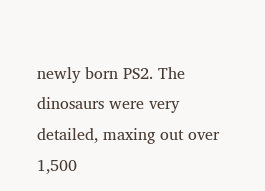newly born PS2. The dinosaurs were very detailed, maxing out over 1,500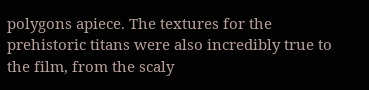polygons apiece. The textures for the prehistoric titans were also incredibly true to the film, from the scaly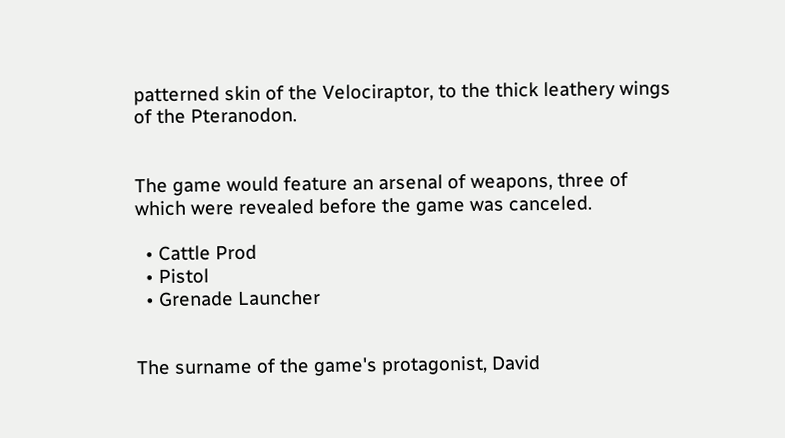patterned skin of the Velociraptor, to the thick leathery wings of the Pteranodon.


The game would feature an arsenal of weapons, three of which were revealed before the game was canceled.

  • Cattle Prod
  • Pistol
  • Grenade Launcher


The surname of the game's protagonist, David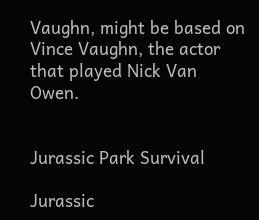Vaughn, might be based on Vince Vaughn, the actor that played Nick Van Owen.


Jurassic Park Survival

Jurassic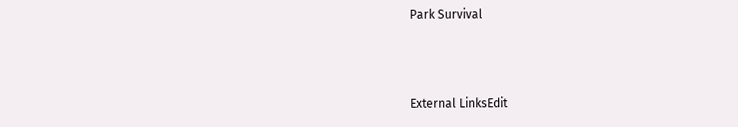Park Survival



External LinksEdit